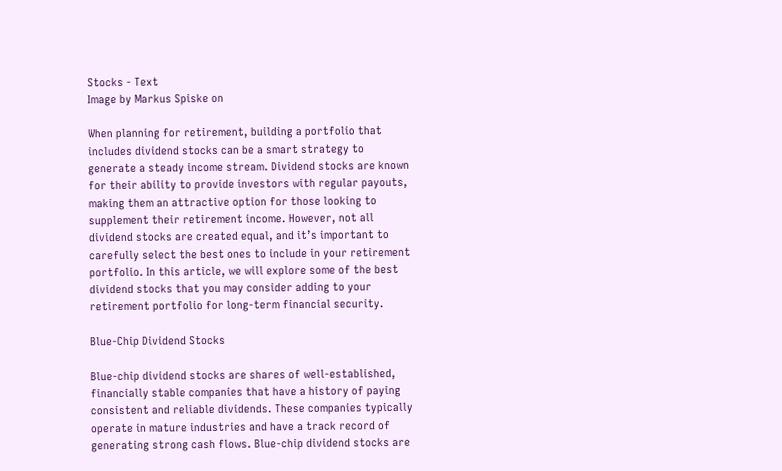Stocks - Text
Image by Markus Spiske on

When planning for retirement, building a portfolio that includes dividend stocks can be a smart strategy to generate a steady income stream. Dividend stocks are known for their ability to provide investors with regular payouts, making them an attractive option for those looking to supplement their retirement income. However, not all dividend stocks are created equal, and it’s important to carefully select the best ones to include in your retirement portfolio. In this article, we will explore some of the best dividend stocks that you may consider adding to your retirement portfolio for long-term financial security.

Blue-Chip Dividend Stocks

Blue-chip dividend stocks are shares of well-established, financially stable companies that have a history of paying consistent and reliable dividends. These companies typically operate in mature industries and have a track record of generating strong cash flows. Blue-chip dividend stocks are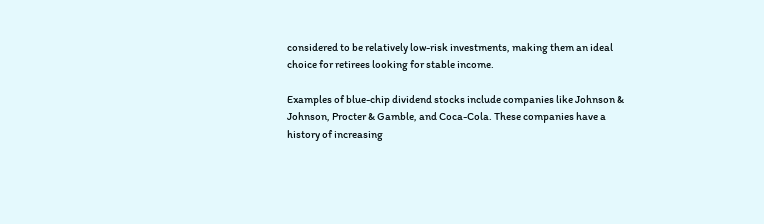considered to be relatively low-risk investments, making them an ideal choice for retirees looking for stable income.

Examples of blue-chip dividend stocks include companies like Johnson & Johnson, Procter & Gamble, and Coca-Cola. These companies have a history of increasing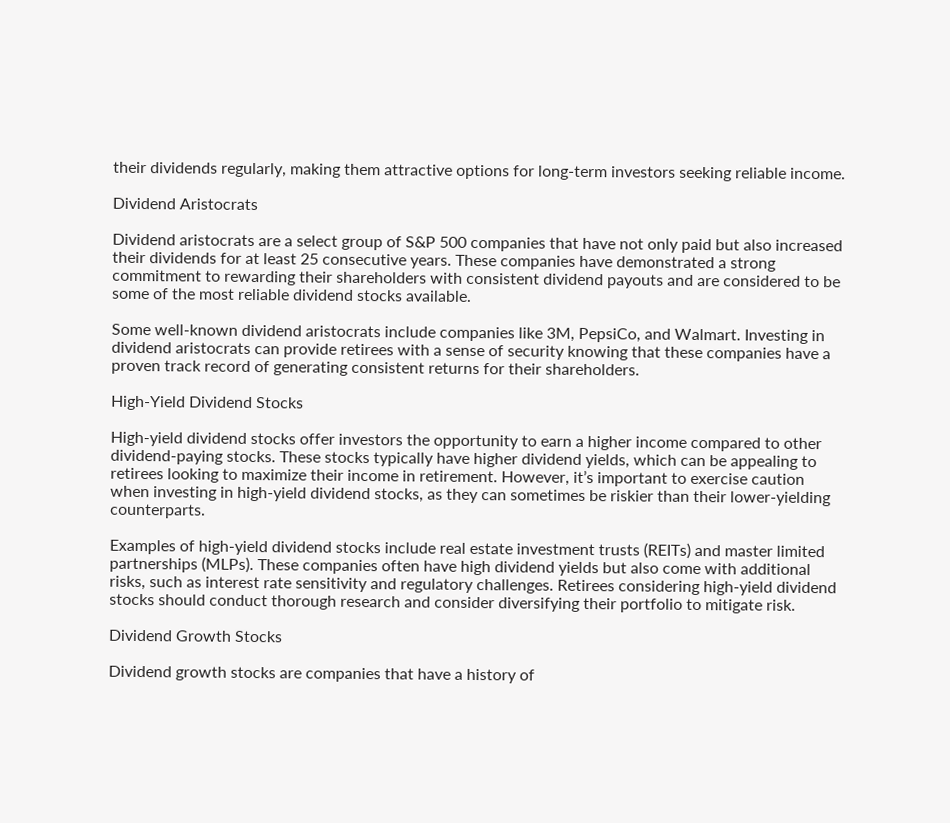their dividends regularly, making them attractive options for long-term investors seeking reliable income.

Dividend Aristocrats

Dividend aristocrats are a select group of S&P 500 companies that have not only paid but also increased their dividends for at least 25 consecutive years. These companies have demonstrated a strong commitment to rewarding their shareholders with consistent dividend payouts and are considered to be some of the most reliable dividend stocks available.

Some well-known dividend aristocrats include companies like 3M, PepsiCo, and Walmart. Investing in dividend aristocrats can provide retirees with a sense of security knowing that these companies have a proven track record of generating consistent returns for their shareholders.

High-Yield Dividend Stocks

High-yield dividend stocks offer investors the opportunity to earn a higher income compared to other dividend-paying stocks. These stocks typically have higher dividend yields, which can be appealing to retirees looking to maximize their income in retirement. However, it’s important to exercise caution when investing in high-yield dividend stocks, as they can sometimes be riskier than their lower-yielding counterparts.

Examples of high-yield dividend stocks include real estate investment trusts (REITs) and master limited partnerships (MLPs). These companies often have high dividend yields but also come with additional risks, such as interest rate sensitivity and regulatory challenges. Retirees considering high-yield dividend stocks should conduct thorough research and consider diversifying their portfolio to mitigate risk.

Dividend Growth Stocks

Dividend growth stocks are companies that have a history of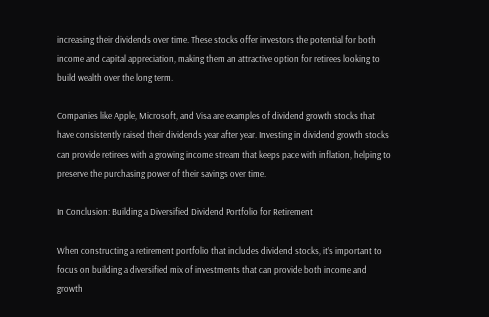increasing their dividends over time. These stocks offer investors the potential for both income and capital appreciation, making them an attractive option for retirees looking to build wealth over the long term.

Companies like Apple, Microsoft, and Visa are examples of dividend growth stocks that have consistently raised their dividends year after year. Investing in dividend growth stocks can provide retirees with a growing income stream that keeps pace with inflation, helping to preserve the purchasing power of their savings over time.

In Conclusion: Building a Diversified Dividend Portfolio for Retirement

When constructing a retirement portfolio that includes dividend stocks, it’s important to focus on building a diversified mix of investments that can provide both income and growth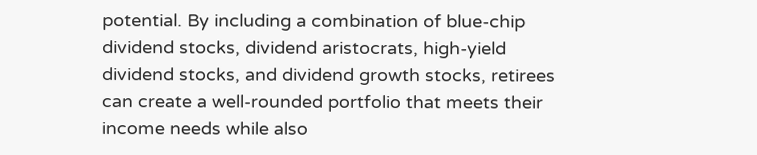potential. By including a combination of blue-chip dividend stocks, dividend aristocrats, high-yield dividend stocks, and dividend growth stocks, retirees can create a well-rounded portfolio that meets their income needs while also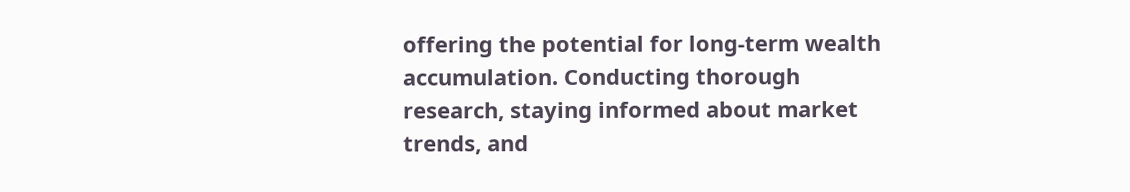offering the potential for long-term wealth accumulation. Conducting thorough research, staying informed about market trends, and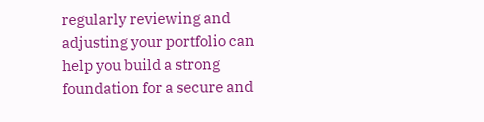regularly reviewing and adjusting your portfolio can help you build a strong foundation for a secure and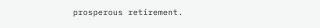prosperous retirement.